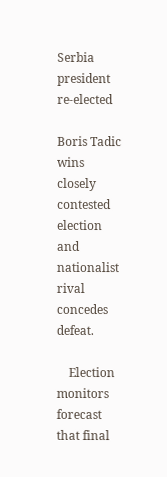Serbia president re-elected

Boris Tadic wins closely contested election and nationalist rival concedes defeat.

    Election monitors forecast that final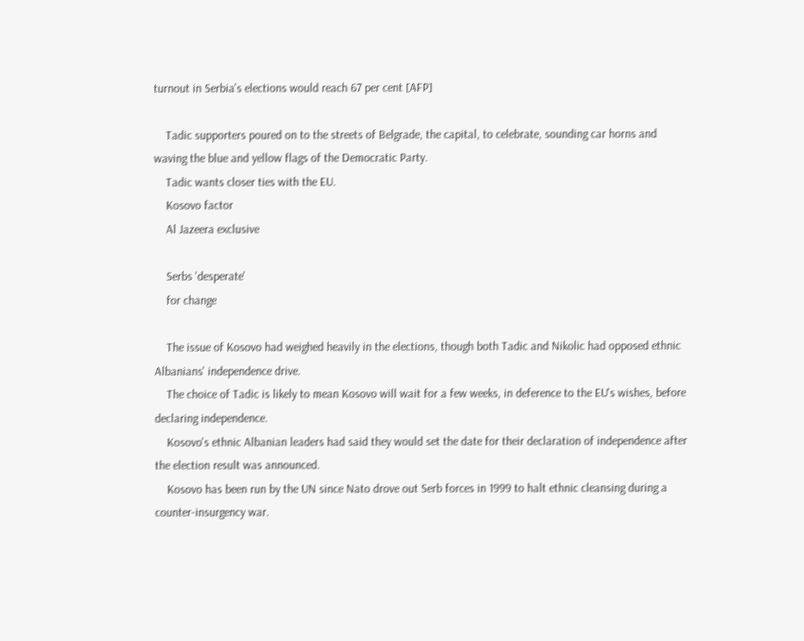turnout in Serbia's elections would reach 67 per cent [AFP]

    Tadic supporters poured on to the streets of Belgrade, the capital, to celebrate, sounding car horns and waving the blue and yellow flags of the Democratic Party.
    Tadic wants closer ties with the EU.
    Kosovo factor
    Al Jazeera exclusive

    Serbs 'desperate'
    for change

    The issue of Kosovo had weighed heavily in the elections, though both Tadic and Nikolic had opposed ethnic Albanians' independence drive.
    The choice of Tadic is likely to mean Kosovo will wait for a few weeks, in deference to the EU's wishes, before declaring independence.
    Kosovo's ethnic Albanian leaders had said they would set the date for their declaration of independence after the election result was announced.
    Kosovo has been run by the UN since Nato drove out Serb forces in 1999 to halt ethnic cleansing during a counter-insurgency war.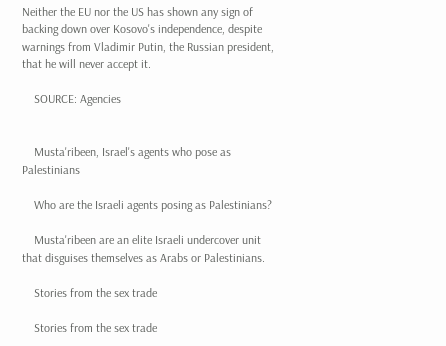Neither the EU nor the US has shown any sign of backing down over Kosovo's independence, despite warnings from Vladimir Putin, the Russian president, that he will never accept it.

    SOURCE: Agencies


    Musta'ribeen, Israel's agents who pose as Palestinians

    Who are the Israeli agents posing as Palestinians?

    Musta'ribeen are an elite Israeli undercover unit that disguises themselves as Arabs or Palestinians.

    Stories from the sex trade

    Stories from the sex trade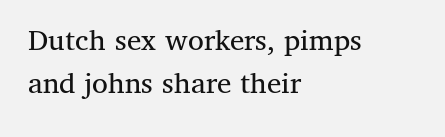Dutch sex workers, pimps and johns share their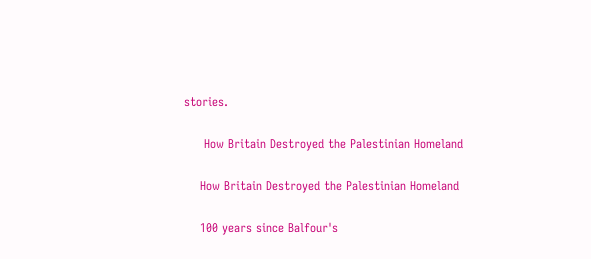stories.

     How Britain Destroyed the Palestinian Homeland

    How Britain Destroyed the Palestinian Homeland

    100 years since Balfour's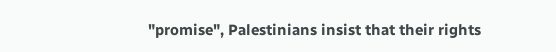"promise", Palestinians insist that their rights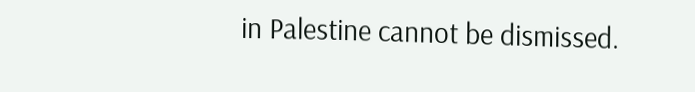in Palestine cannot be dismissed.